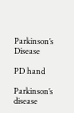Parkinson’s Disease

PD hand

Parkinson’s disease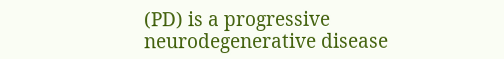(PD) is a progressive neurodegenerative disease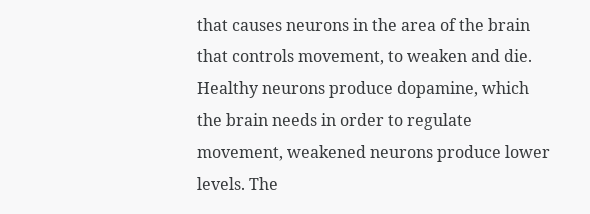that causes neurons in the area of the brain that controls movement, to weaken and die. Healthy neurons produce dopamine, which the brain needs in order to regulate movement, weakened neurons produce lower levels. The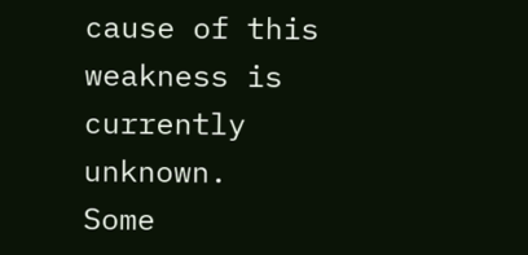cause of this weakness is currently unknown.  Some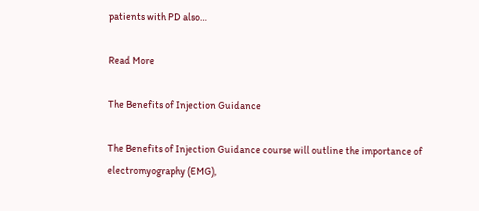patients with PD also…

Read More

The Benefits of Injection Guidance

The Benefits of Injection Guidance course will outline the importance of electromyography (EMG),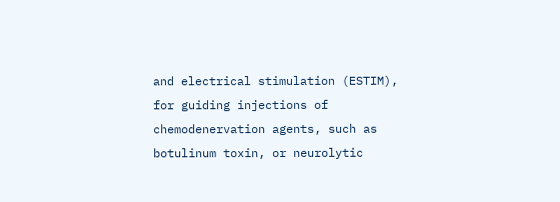and electrical stimulation (ESTIM), for guiding injections of chemodenervation agents, such as botulinum toxin, or neurolytic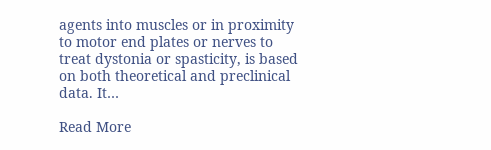agents into muscles or in proximity to motor end plates or nerves to treat dystonia or spasticity, is based on both theoretical and preclinical data. It…

Read More